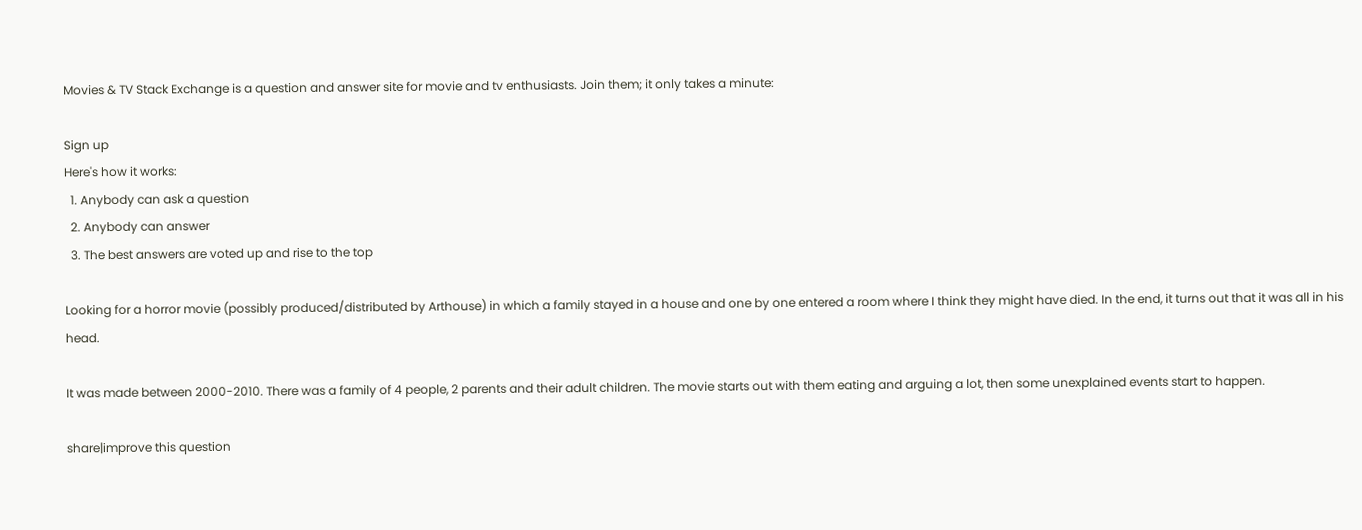Movies & TV Stack Exchange is a question and answer site for movie and tv enthusiasts. Join them; it only takes a minute:

Sign up
Here's how it works:
  1. Anybody can ask a question
  2. Anybody can answer
  3. The best answers are voted up and rise to the top

Looking for a horror movie (possibly produced/distributed by Arthouse) in which a family stayed in a house and one by one entered a room where I think they might have died. In the end, it turns out that it was all in his head.

It was made between 2000-2010. There was a family of 4 people, 2 parents and their adult children. The movie starts out with them eating and arguing a lot, then some unexplained events start to happen.

share|improve this question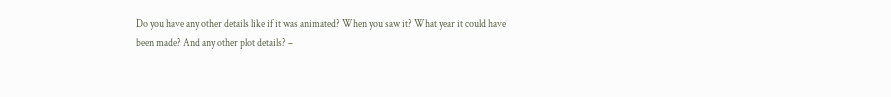Do you have any other details like if it was animated? When you saw it? What year it could have been made? And any other plot details? –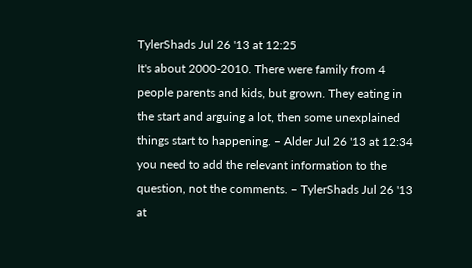TylerShads Jul 26 '13 at 12:25
It's about 2000-2010. There were family from 4 people parents and kids, but grown. They eating in the start and arguing a lot, then some unexplained things start to happening. – Alder Jul 26 '13 at 12:34
you need to add the relevant information to the question, not the comments. – TylerShads Jul 26 '13 at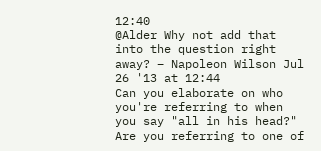12:40
@Alder Why not add that into the question right away? – Napoleon Wilson Jul 26 '13 at 12:44
Can you elaborate on who you're referring to when you say "all in his head?" Are you referring to one of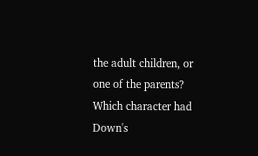the adult children, or one of the parents? Which character had Down's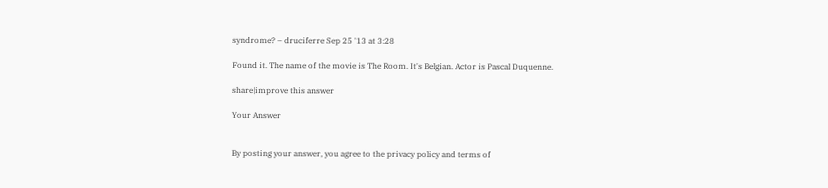syndrome? – druciferre Sep 25 '13 at 3:28

Found it. The name of the movie is The Room. It's Belgian. Actor is Pascal Duquenne.

share|improve this answer

Your Answer


By posting your answer, you agree to the privacy policy and terms of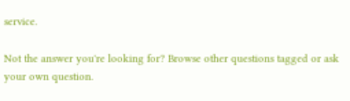service.

Not the answer you're looking for? Browse other questions tagged or ask your own question.